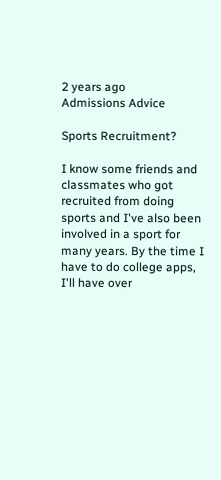2 years ago
Admissions Advice

Sports Recruitment?

I know some friends and classmates who got recruited from doing sports and I've also been involved in a sport for many years. By the time I have to do college apps, I'll have over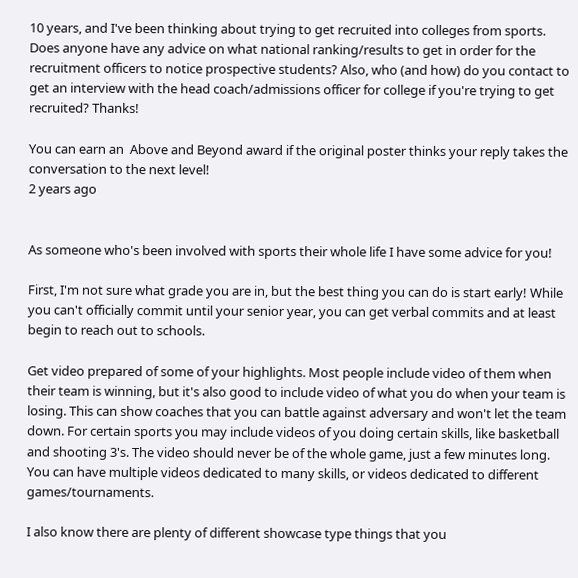10 years, and I've been thinking about trying to get recruited into colleges from sports. Does anyone have any advice on what national ranking/results to get in order for the recruitment officers to notice prospective students? Also, who (and how) do you contact to get an interview with the head coach/admissions officer for college if you're trying to get recruited? Thanks!

You can earn an  Above and Beyond award if the original poster thinks your reply takes the conversation to the next level!
2 years ago


As someone who's been involved with sports their whole life I have some advice for you!

First, I'm not sure what grade you are in, but the best thing you can do is start early! While you can't officially commit until your senior year, you can get verbal commits and at least begin to reach out to schools.

Get video prepared of some of your highlights. Most people include video of them when their team is winning, but it's also good to include video of what you do when your team is losing. This can show coaches that you can battle against adversary and won't let the team down. For certain sports you may include videos of you doing certain skills, like basketball and shooting 3's. The video should never be of the whole game, just a few minutes long. You can have multiple videos dedicated to many skills, or videos dedicated to different games/tournaments.

I also know there are plenty of different showcase type things that you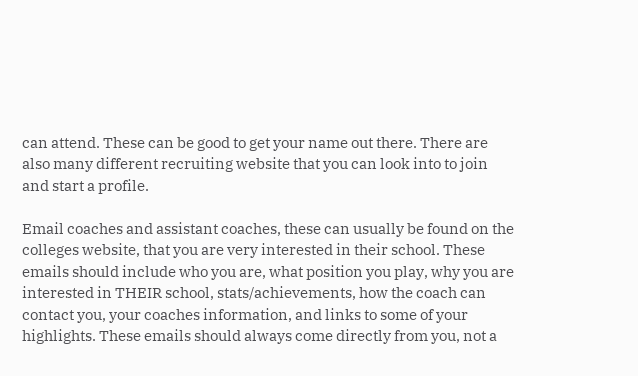can attend. These can be good to get your name out there. There are also many different recruiting website that you can look into to join and start a profile.

Email coaches and assistant coaches, these can usually be found on the colleges website, that you are very interested in their school. These emails should include who you are, what position you play, why you are interested in THEIR school, stats/achievements, how the coach can contact you, your coaches information, and links to some of your highlights. These emails should always come directly from you, not a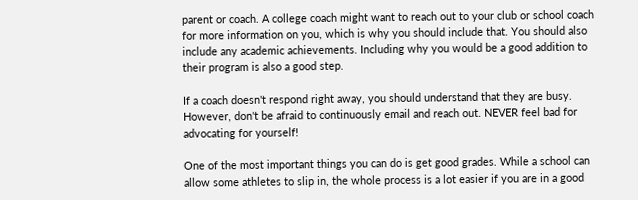parent or coach. A college coach might want to reach out to your club or school coach for more information on you, which is why you should include that. You should also include any academic achievements. Including why you would be a good addition to their program is also a good step.

If a coach doesn't respond right away, you should understand that they are busy. However, don't be afraid to continuously email and reach out. NEVER feel bad for advocating for yourself!

One of the most important things you can do is get good grades. While a school can allow some athletes to slip in, the whole process is a lot easier if you are in a good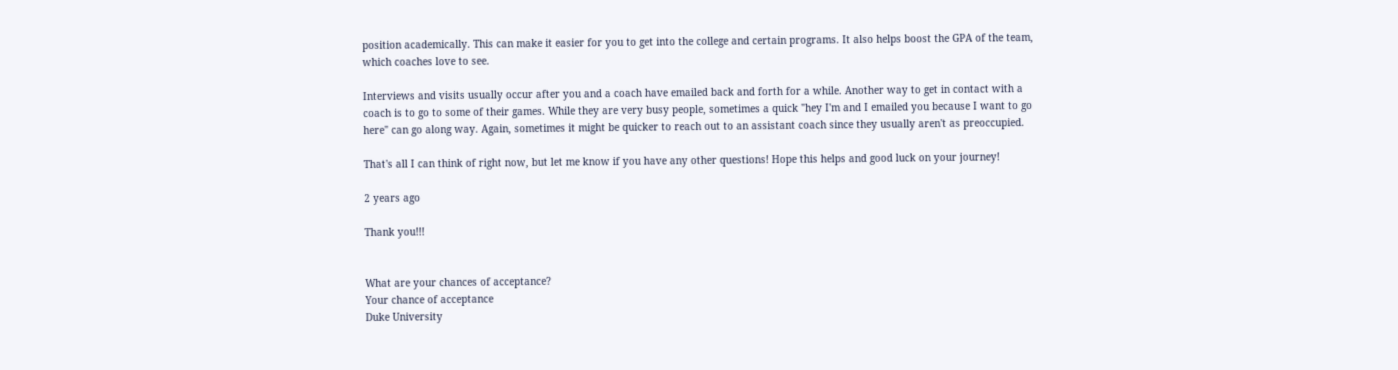position academically. This can make it easier for you to get into the college and certain programs. It also helps boost the GPA of the team, which coaches love to see.

Interviews and visits usually occur after you and a coach have emailed back and forth for a while. Another way to get in contact with a coach is to go to some of their games. While they are very busy people, sometimes a quick "hey I'm and I emailed you because I want to go here" can go along way. Again, sometimes it might be quicker to reach out to an assistant coach since they usually aren't as preoccupied.

That's all I can think of right now, but let me know if you have any other questions! Hope this helps and good luck on your journey!

2 years ago

Thank you!!!


What are your chances of acceptance?
Your chance of acceptance
Duke University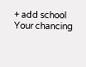+ add school
Your chancing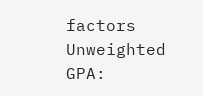factors
Unweighted GPA: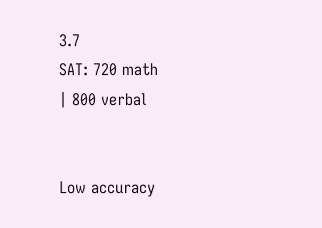3.7
SAT: 720 math
| 800 verbal


Low accuracy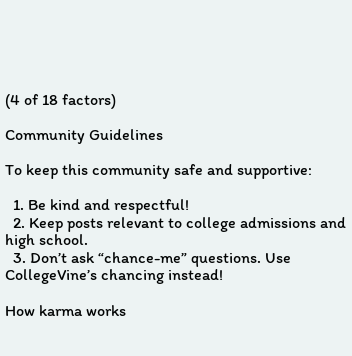(4 of 18 factors)

Community Guidelines

To keep this community safe and supportive:

  1. Be kind and respectful!
  2. Keep posts relevant to college admissions and high school.
  3. Don’t ask “chance-me” questions. Use CollegeVine’s chancing instead!

How karma works